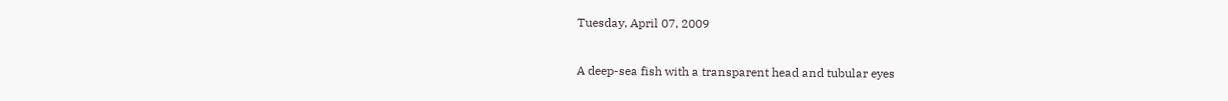Tuesday, April 07, 2009

A deep-sea fish with a transparent head and tubular eyes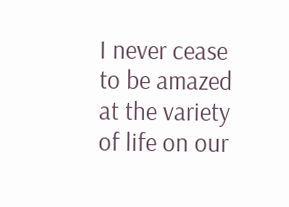I never cease to be amazed at the variety of life on our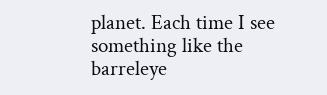planet. Each time I see something like the barreleye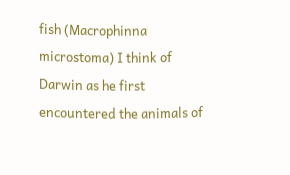fish (Macrophinna microstoma) I think of Darwin as he first encountered the animals of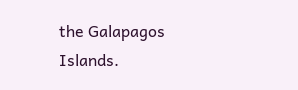the Galapagos Islands.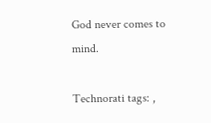God never comes to mind.

Technorati tags: ,